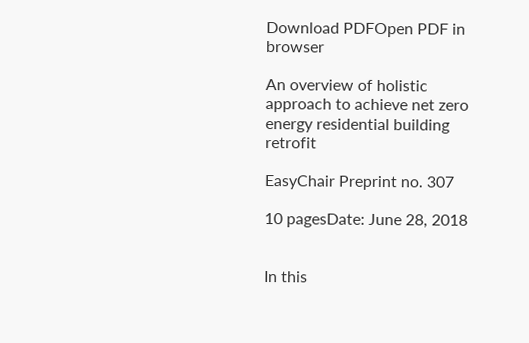Download PDFOpen PDF in browser

An overview of holistic approach to achieve net zero energy residential building retrofit

EasyChair Preprint no. 307

10 pagesDate: June 28, 2018


In this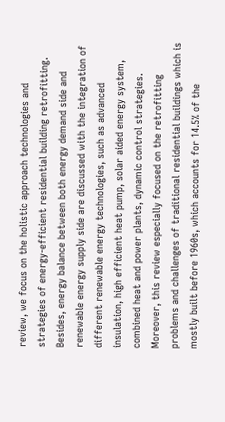review, we focus on the holistic approach technologies and strategies of energy-efficient residential building retrofitting. Besides, energy balance between both energy demand side and renewable energy supply side are discussed with the integration of different renewable energy technologies, such as advanced insulation, high efficient heat pump, solar aided energy system, combined heat and power plants, dynamic control strategies. Moreover, this review especially focused on the retrofitting problems and challenges of traditional residential buildings which is mostly built before 1960s, which accounts for 14.5% of the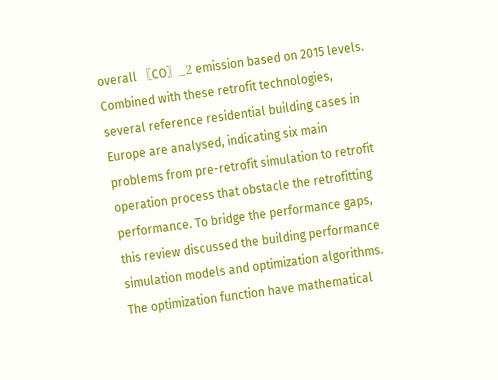overall 〖CO〗_2 emission based on 2015 levels. Combined with these retrofit technologies, several reference residential building cases in Europe are analysed, indicating six main problems from pre-retrofit simulation to retrofit operation process that obstacle the retrofitting performance. To bridge the performance gaps, this review discussed the building performance simulation models and optimization algorithms. The optimization function have mathematical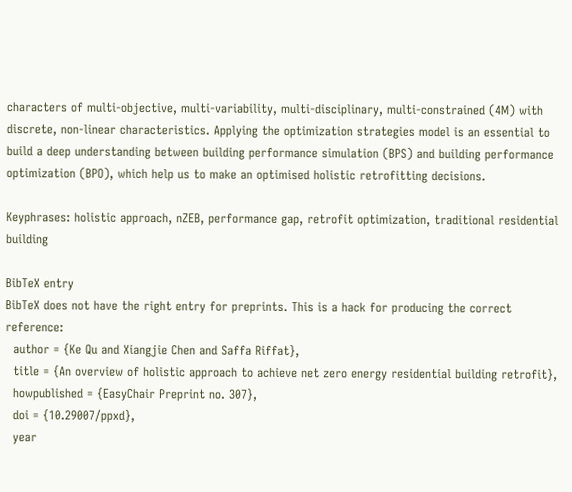characters of multi-objective, multi-variability, multi-disciplinary, multi-constrained (4M) with discrete, non-linear characteristics. Applying the optimization strategies model is an essential to build a deep understanding between building performance simulation (BPS) and building performance optimization (BPO), which help us to make an optimised holistic retrofitting decisions.

Keyphrases: holistic approach, nZEB, performance gap, retrofit optimization, traditional residential building

BibTeX entry
BibTeX does not have the right entry for preprints. This is a hack for producing the correct reference:
  author = {Ke Qu and Xiangjie Chen and Saffa Riffat},
  title = {An overview of holistic approach to achieve net zero energy residential building retrofit},
  howpublished = {EasyChair Preprint no. 307},
  doi = {10.29007/ppxd},
  year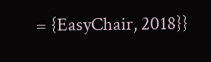= {EasyChair, 2018}}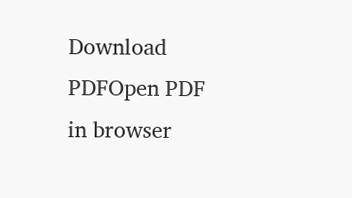Download PDFOpen PDF in browser